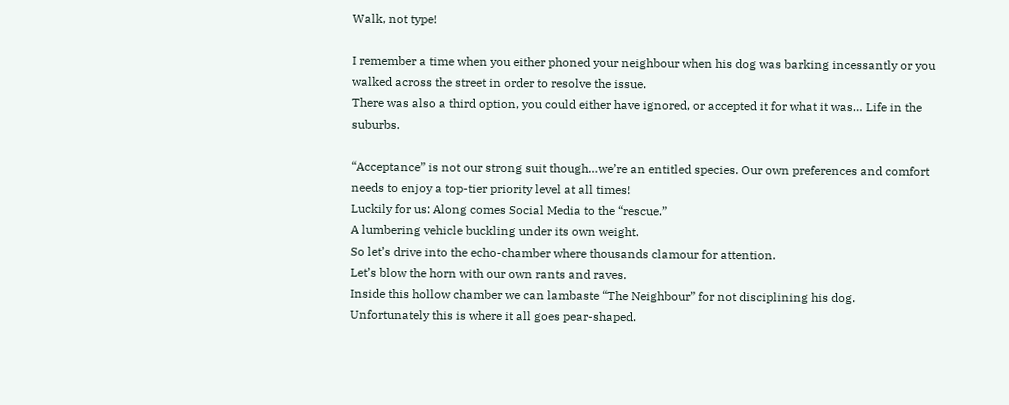Walk, not type!

I remember a time when you either phoned your neighbour when his dog was barking incessantly or you walked across the street in order to resolve the issue.
There was also a third option, you could either have ignored, or accepted it for what it was… Life in the suburbs.

“Acceptance” is not our strong suit though…we’re an entitled species. Our own preferences and comfort needs to enjoy a top-tier priority level at all times!
Luckily for us: Along comes Social Media to the “rescue.”
A lumbering vehicle buckling under its own weight.
So let’s drive into the echo-chamber where thousands clamour for attention.
Let’s blow the horn with our own rants and raves.
Inside this hollow chamber we can lambaste “The Neighbour” for not disciplining his dog.
Unfortunately this is where it all goes pear-shaped.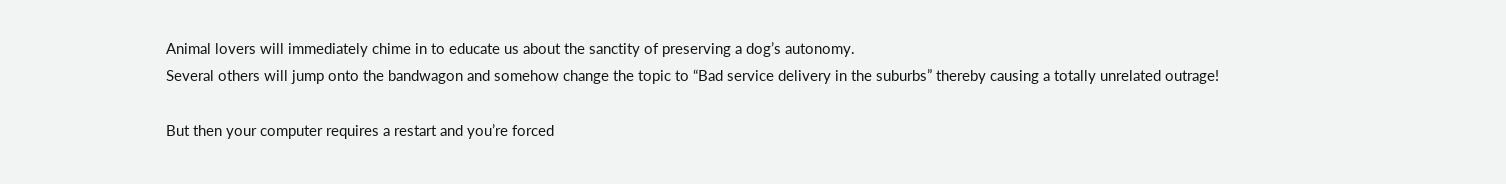Animal lovers will immediately chime in to educate us about the sanctity of preserving a dog’s autonomy.
Several others will jump onto the bandwagon and somehow change the topic to “Bad service delivery in the suburbs” thereby causing a totally unrelated outrage!

But then your computer requires a restart and you’re forced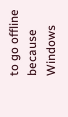to go offline because Windows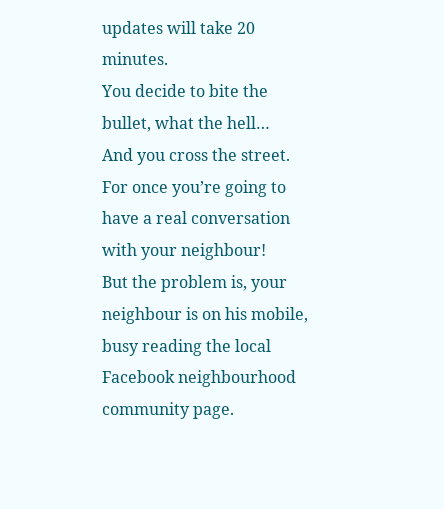updates will take 20 minutes.
You decide to bite the bullet, what the hell…
And you cross the street.
For once you’re going to have a real conversation with your neighbour!
But the problem is, your neighbour is on his mobile, busy reading the local Facebook neighbourhood community page.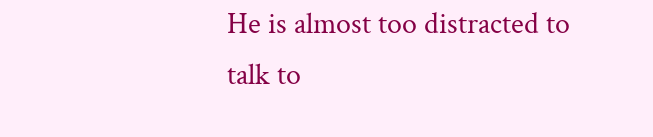He is almost too distracted to talk to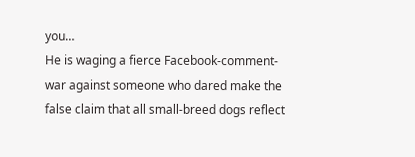you…
He is waging a fierce Facebook-comment-war against someone who dared make the false claim that all small-breed dogs reflect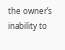the owner’s inability to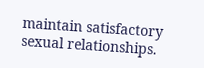maintain satisfactory sexual relationships.